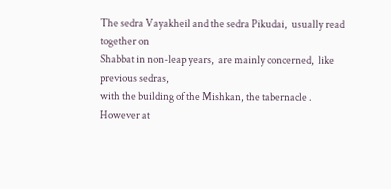The sedra Vayakheil and the sedra Pikudai,  usually read together on
Shabbat in non-leap years,  are mainly concerned,  like previous sedras,
with the building of the Mishkan, the tabernacle .  However at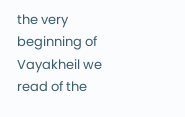the very
beginning of Vayakheil we read of the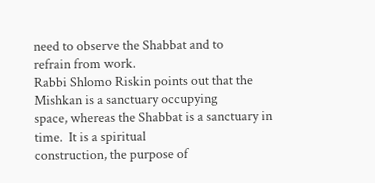need to observe the Shabbat and to
refrain from work.
Rabbi Shlomo Riskin points out that the Mishkan is a sanctuary occupying
space, whereas the Shabbat is a sanctuary in time.  It is a spiritual
construction, the purpose of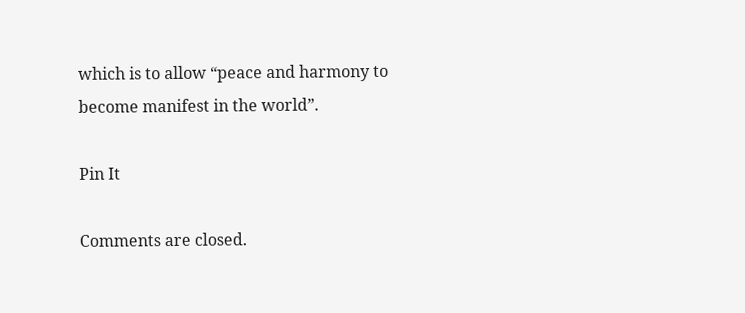which is to allow “peace and harmony to
become manifest in the world”.

Pin It

Comments are closed.